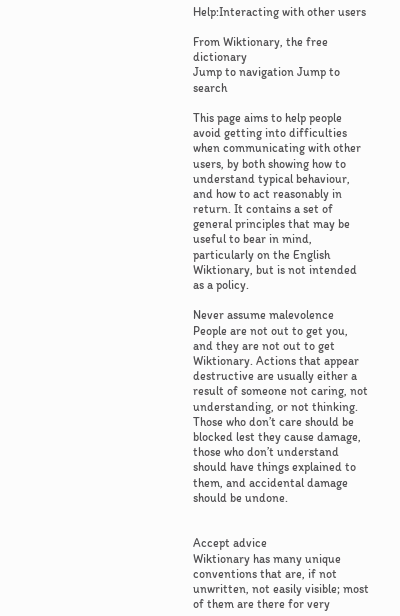Help:Interacting with other users

From Wiktionary, the free dictionary
Jump to navigation Jump to search

This page aims to help people avoid getting into difficulties when communicating with other users, by both showing how to understand typical behaviour, and how to act reasonably in return. It contains a set of general principles that may be useful to bear in mind, particularly on the English Wiktionary, but is not intended as a policy.

Never assume malevolence
People are not out to get you, and they are not out to get Wiktionary. Actions that appear destructive are usually either a result of someone not caring, not understanding, or not thinking. Those who don’t care should be blocked lest they cause damage, those who don’t understand should have things explained to them, and accidental damage should be undone.


Accept advice
Wiktionary has many unique conventions that are, if not unwritten, not easily visible; most of them are there for very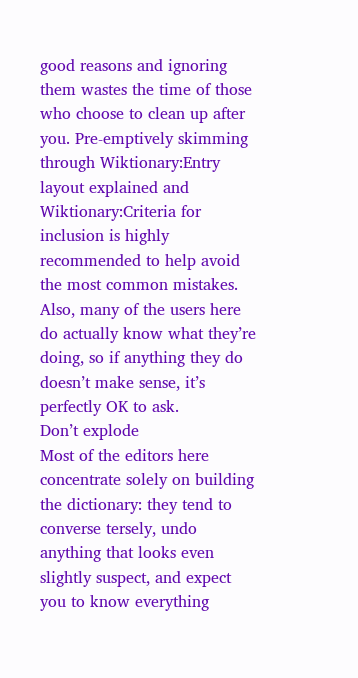good reasons and ignoring them wastes the time of those who choose to clean up after you. Pre-emptively skimming through Wiktionary:Entry layout explained and Wiktionary:Criteria for inclusion is highly recommended to help avoid the most common mistakes. Also, many of the users here do actually know what they’re doing, so if anything they do doesn’t make sense, it’s perfectly OK to ask.
Don’t explode
Most of the editors here concentrate solely on building the dictionary: they tend to converse tersely, undo anything that looks even slightly suspect, and expect you to know everything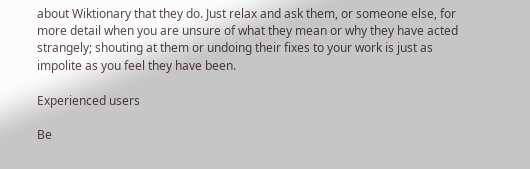about Wiktionary that they do. Just relax and ask them, or someone else, for more detail when you are unsure of what they mean or why they have acted strangely; shouting at them or undoing their fixes to your work is just as impolite as you feel they have been.

Experienced users

Be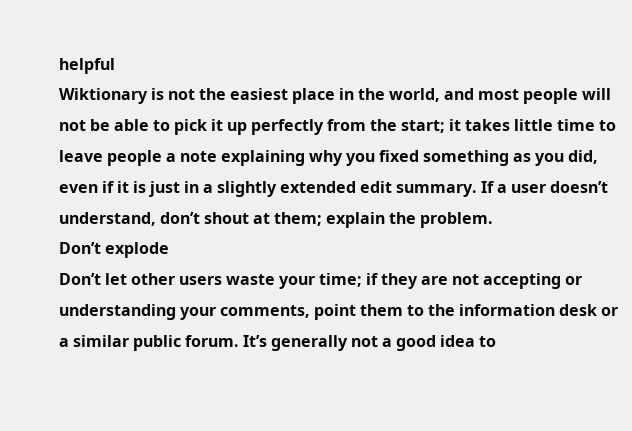helpful
Wiktionary is not the easiest place in the world, and most people will not be able to pick it up perfectly from the start; it takes little time to leave people a note explaining why you fixed something as you did, even if it is just in a slightly extended edit summary. If a user doesn’t understand, don’t shout at them; explain the problem.
Don’t explode
Don’t let other users waste your time; if they are not accepting or understanding your comments, point them to the information desk or a similar public forum. It’s generally not a good idea to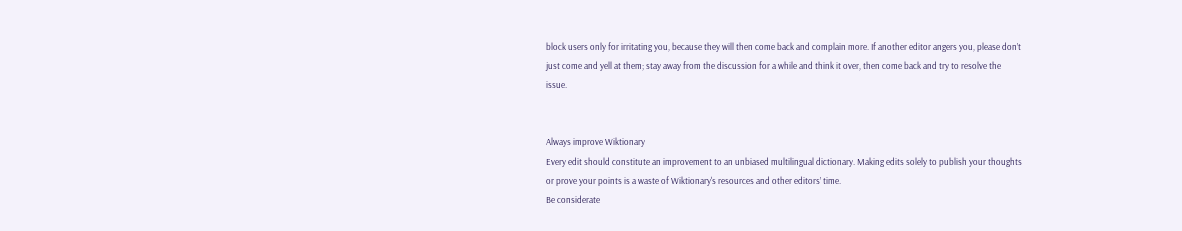block users only for irritating you, because they will then come back and complain more. If another editor angers you, please don’t just come and yell at them; stay away from the discussion for a while and think it over, then come back and try to resolve the issue.


Always improve Wiktionary
Every edit should constitute an improvement to an unbiased multilingual dictionary. Making edits solely to publish your thoughts or prove your points is a waste of Wiktionary's resources and other editors’ time.
Be considerate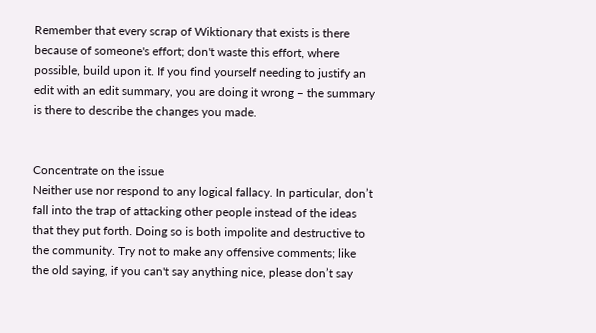Remember that every scrap of Wiktionary that exists is there because of someone's effort; don't waste this effort, where possible, build upon it. If you find yourself needing to justify an edit with an edit summary, you are doing it wrong – the summary is there to describe the changes you made.


Concentrate on the issue
Neither use nor respond to any logical fallacy. In particular, don’t fall into the trap of attacking other people instead of the ideas that they put forth. Doing so is both impolite and destructive to the community. Try not to make any offensive comments; like the old saying, if you can't say anything nice, please don’t say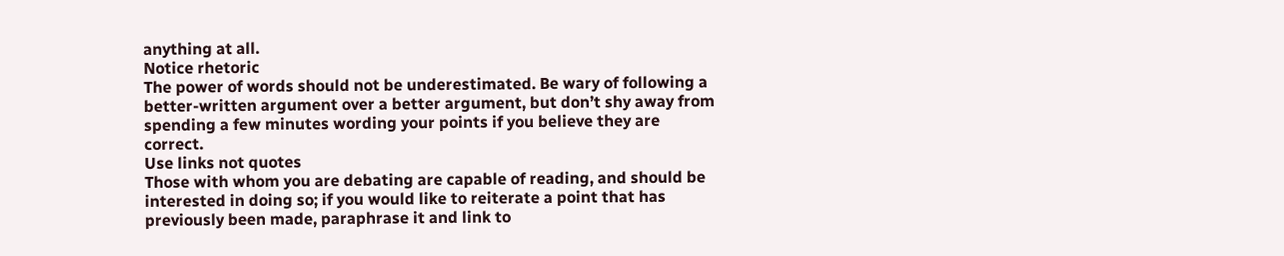anything at all.
Notice rhetoric
The power of words should not be underestimated. Be wary of following a better-written argument over a better argument, but don’t shy away from spending a few minutes wording your points if you believe they are correct.
Use links not quotes
Those with whom you are debating are capable of reading, and should be interested in doing so; if you would like to reiterate a point that has previously been made, paraphrase it and link to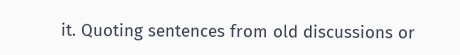it. Quoting sentences from old discussions or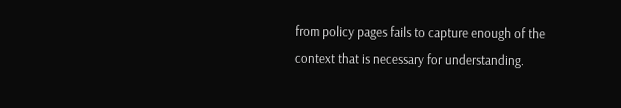from policy pages fails to capture enough of the context that is necessary for understanding.